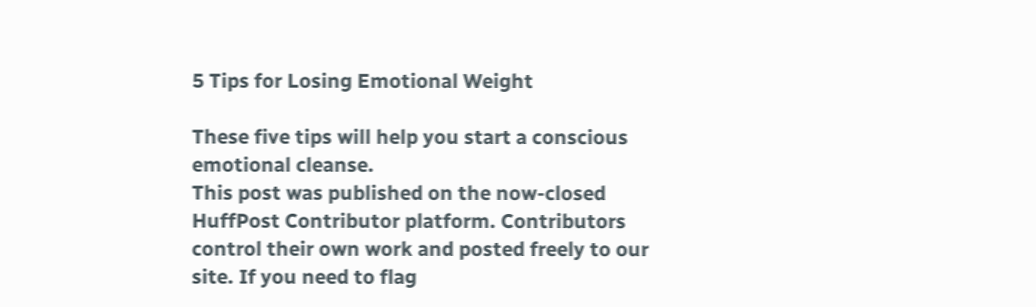5 Tips for Losing Emotional Weight

These five tips will help you start a conscious emotional cleanse.
This post was published on the now-closed HuffPost Contributor platform. Contributors control their own work and posted freely to our site. If you need to flag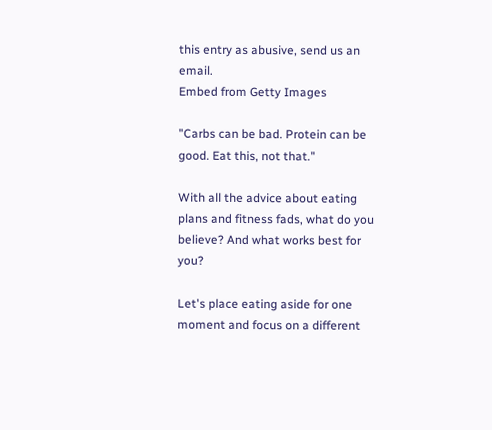this entry as abusive, send us an email.
Embed from Getty Images

"Carbs can be bad. Protein can be good. Eat this, not that."

With all the advice about eating plans and fitness fads, what do you believe? And what works best for you?

Let's place eating aside for one moment and focus on a different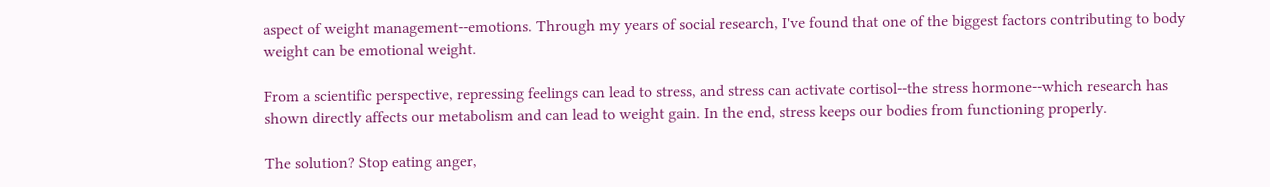aspect of weight management--emotions. Through my years of social research, I've found that one of the biggest factors contributing to body weight can be emotional weight.

From a scientific perspective, repressing feelings can lead to stress, and stress can activate cortisol--the stress hormone--which research has shown directly affects our metabolism and can lead to weight gain. In the end, stress keeps our bodies from functioning properly.

The solution? Stop eating anger,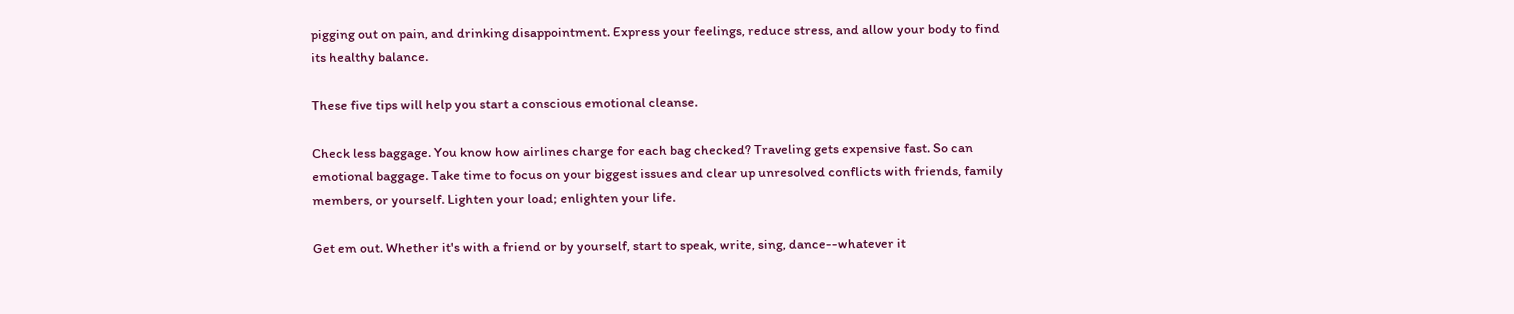pigging out on pain, and drinking disappointment. Express your feelings, reduce stress, and allow your body to find its healthy balance.

These five tips will help you start a conscious emotional cleanse.

Check less baggage. You know how airlines charge for each bag checked? Traveling gets expensive fast. So can emotional baggage. Take time to focus on your biggest issues and clear up unresolved conflicts with friends, family members, or yourself. Lighten your load; enlighten your life.

Get em out. Whether it's with a friend or by yourself, start to speak, write, sing, dance--whatever it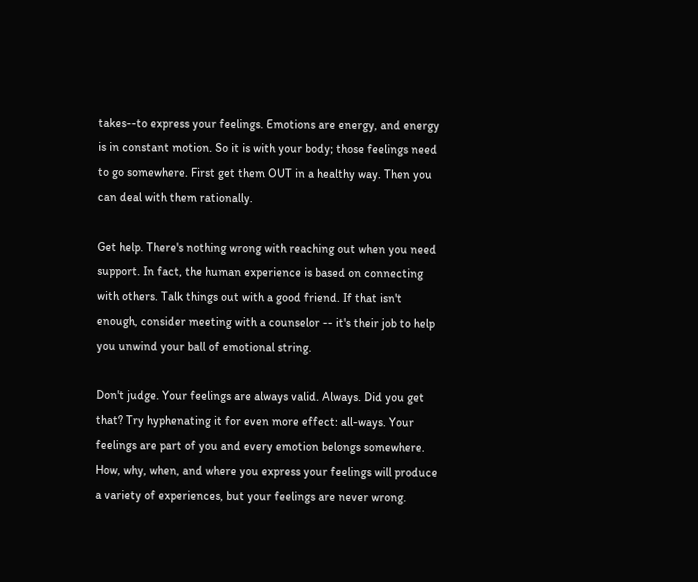takes--to express your feelings. Emotions are energy, and energy is in constant motion. So it is with your body; those feelings need to go somewhere. First get them OUT in a healthy way. Then you can deal with them rationally.

Get help. There's nothing wrong with reaching out when you need support. In fact, the human experience is based on connecting with others. Talk things out with a good friend. If that isn't enough, consider meeting with a counselor -- it's their job to help you unwind your ball of emotional string.

Don't judge. Your feelings are always valid. Always. Did you get that? Try hyphenating it for even more effect: all-ways. Your feelings are part of you and every emotion belongs somewhere. How, why, when, and where you express your feelings will produce a variety of experiences, but your feelings are never wrong.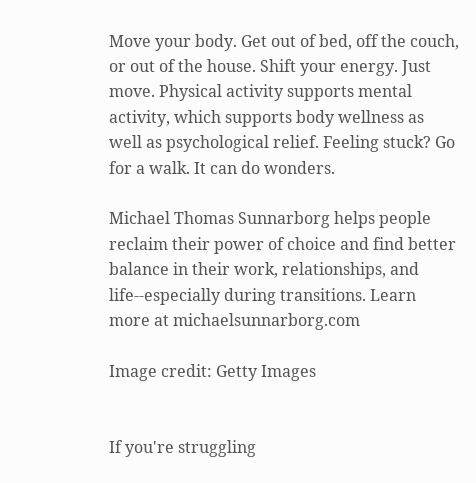Move your body. Get out of bed, off the couch, or out of the house. Shift your energy. Just move. Physical activity supports mental activity, which supports body wellness as well as psychological relief. Feeling stuck? Go for a walk. It can do wonders.

Michael Thomas Sunnarborg helps people reclaim their power of choice and find better balance in their work, relationships, and life--especially during transitions. Learn more at michaelsunnarborg.com

Image credit: Getty Images


If you're struggling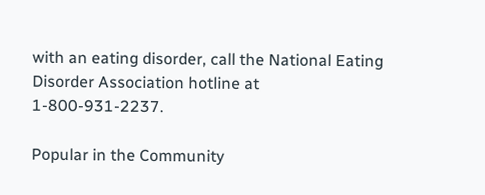with an eating disorder, call the National Eating Disorder Association hotline at 1-800-931-2237.

Popular in the Community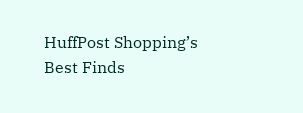HuffPost Shopping’s Best Finds